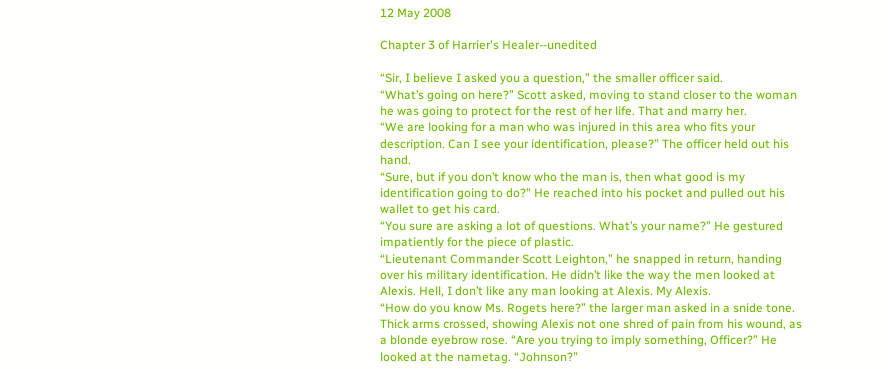12 May 2008

Chapter 3 of Harrier's Healer--unedited

“Sir, I believe I asked you a question,” the smaller officer said.
“What’s going on here?” Scott asked, moving to stand closer to the woman he was going to protect for the rest of her life. That and marry her.
“We are looking for a man who was injured in this area who fits your description. Can I see your identification, please?” The officer held out his hand.
“Sure, but if you don’t know who the man is, then what good is my identification going to do?” He reached into his pocket and pulled out his wallet to get his card.
“You sure are asking a lot of questions. What’s your name?” He gestured impatiently for the piece of plastic.
“Lieutenant Commander Scott Leighton,” he snapped in return, handing over his military identification. He didn’t like the way the men looked at Alexis. Hell, I don’t like any man looking at Alexis. My Alexis.
“How do you know Ms. Rogets here?” the larger man asked in a snide tone.
Thick arms crossed, showing Alexis not one shred of pain from his wound, as a blonde eyebrow rose. “Are you trying to imply something, Officer?” He looked at the nametag. “Johnson?”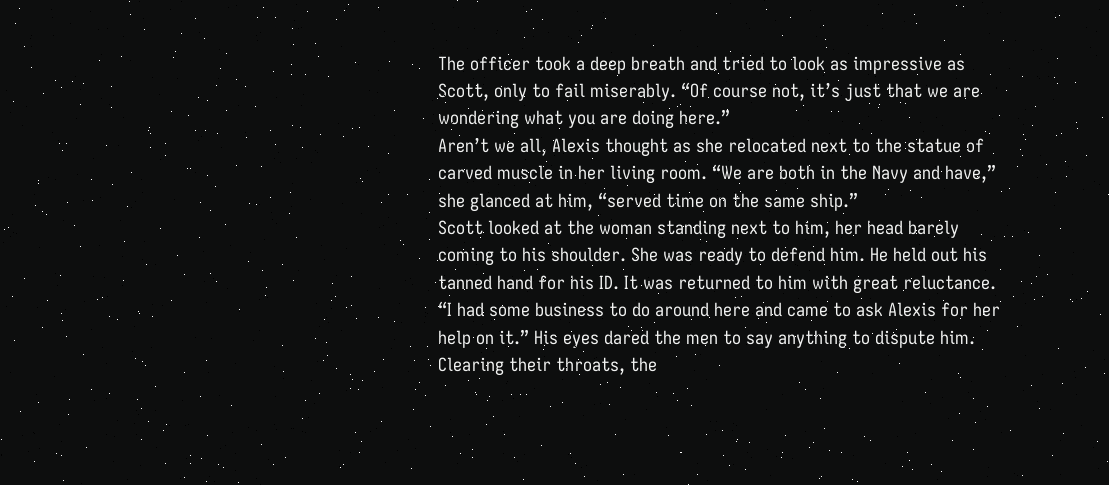The officer took a deep breath and tried to look as impressive as Scott, only to fail miserably. “Of course not, it’s just that we are wondering what you are doing here.”
Aren’t we all, Alexis thought as she relocated next to the statue of carved muscle in her living room. “We are both in the Navy and have,” she glanced at him, “served time on the same ship.”
Scott looked at the woman standing next to him, her head barely coming to his shoulder. She was ready to defend him. He held out his tanned hand for his ID. It was returned to him with great reluctance. “I had some business to do around here and came to ask Alexis for her help on it.” His eyes dared the men to say anything to dispute him.
Clearing their throats, the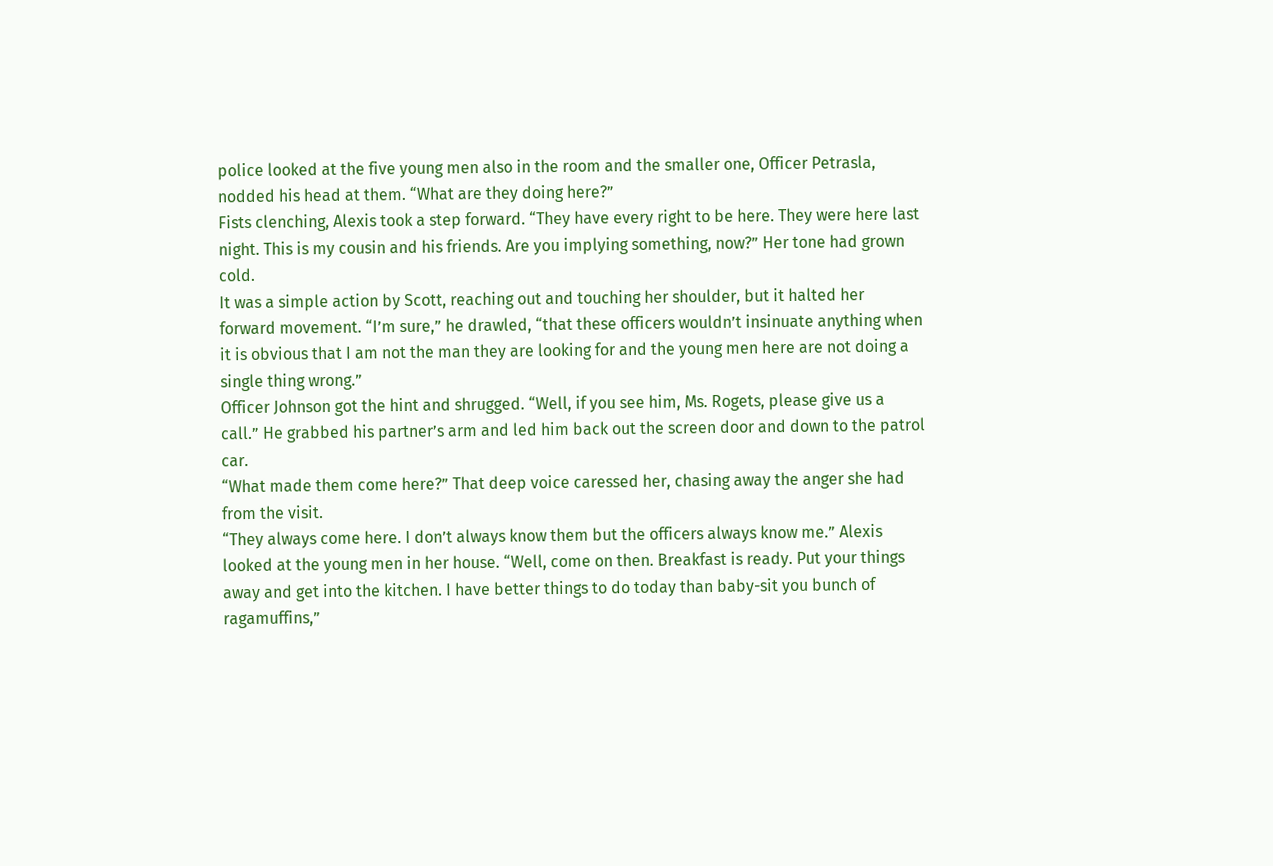police looked at the five young men also in the room and the smaller one, Officer Petrasla, nodded his head at them. “What are they doing here?”
Fists clenching, Alexis took a step forward. “They have every right to be here. They were here last night. This is my cousin and his friends. Are you implying something, now?” Her tone had grown cold.
It was a simple action by Scott, reaching out and touching her shoulder, but it halted her forward movement. “I’m sure,” he drawled, “that these officers wouldn’t insinuate anything when it is obvious that I am not the man they are looking for and the young men here are not doing a single thing wrong.”
Officer Johnson got the hint and shrugged. “Well, if you see him, Ms. Rogets, please give us a call.” He grabbed his partner’s arm and led him back out the screen door and down to the patrol car.
“What made them come here?” That deep voice caressed her, chasing away the anger she had from the visit.
“They always come here. I don’t always know them but the officers always know me.” Alexis looked at the young men in her house. “Well, come on then. Breakfast is ready. Put your things away and get into the kitchen. I have better things to do today than baby-sit you bunch of ragamuffins,”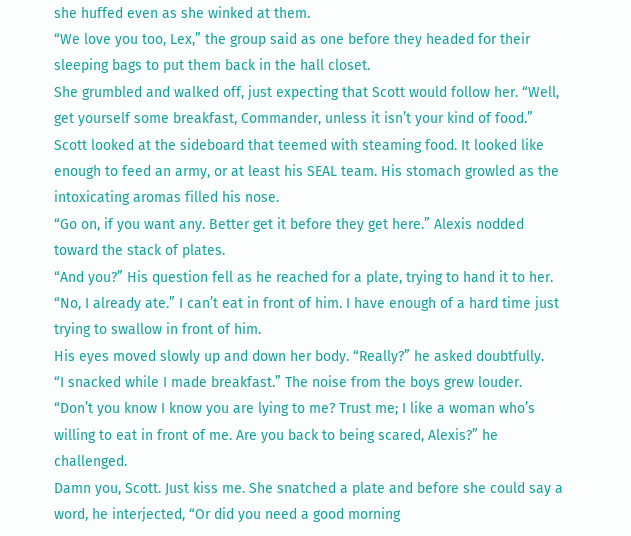she huffed even as she winked at them.
“We love you too, Lex,” the group said as one before they headed for their sleeping bags to put them back in the hall closet.
She grumbled and walked off, just expecting that Scott would follow her. “Well, get yourself some breakfast, Commander, unless it isn’t your kind of food.”
Scott looked at the sideboard that teemed with steaming food. It looked like enough to feed an army, or at least his SEAL team. His stomach growled as the intoxicating aromas filled his nose.
“Go on, if you want any. Better get it before they get here.” Alexis nodded toward the stack of plates.
“And you?” His question fell as he reached for a plate, trying to hand it to her.
“No, I already ate.” I can’t eat in front of him. I have enough of a hard time just trying to swallow in front of him.
His eyes moved slowly up and down her body. “Really?” he asked doubtfully.
“I snacked while I made breakfast.” The noise from the boys grew louder.
“Don’t you know I know you are lying to me? Trust me; I like a woman who’s willing to eat in front of me. Are you back to being scared, Alexis?” he challenged.
Damn you, Scott. Just kiss me. She snatched a plate and before she could say a word, he interjected, “Or did you need a good morning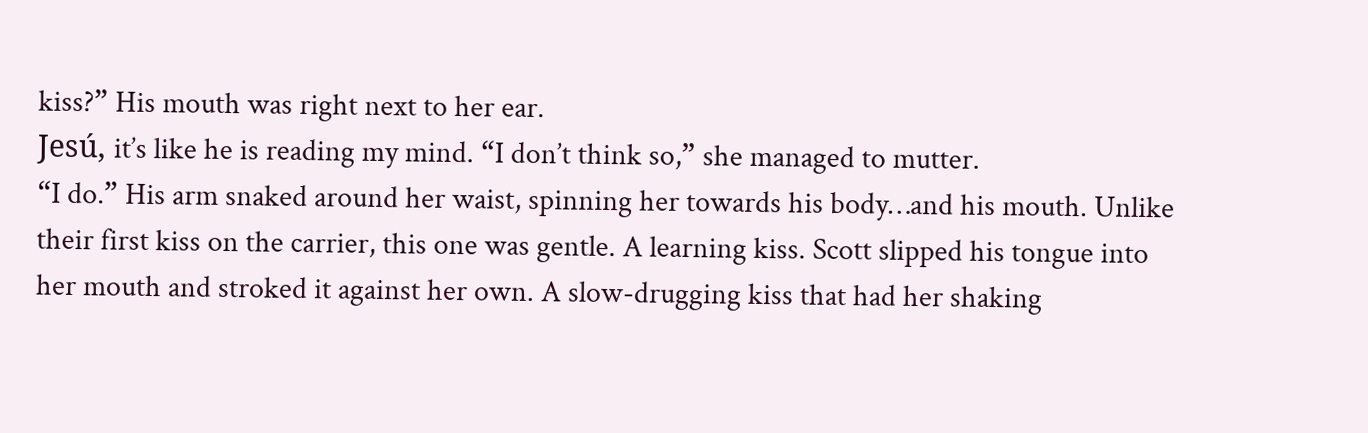kiss?” His mouth was right next to her ear.
Jesú, it’s like he is reading my mind. “I don’t think so,” she managed to mutter.
“I do.” His arm snaked around her waist, spinning her towards his body…and his mouth. Unlike their first kiss on the carrier, this one was gentle. A learning kiss. Scott slipped his tongue into her mouth and stroked it against her own. A slow-drugging kiss that had her shaking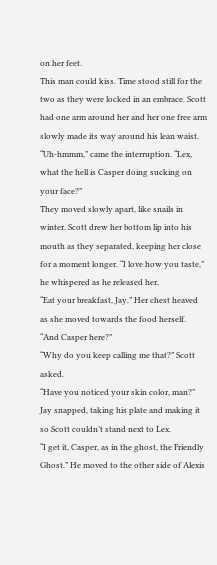on her feet.
This man could kiss. Time stood still for the two as they were locked in an embrace. Scott had one arm around her and her one free arm slowly made its way around his lean waist.
“Uh-hmmm,” came the interruption. “Lex, what the hell is Casper doing sucking on your face?”
They moved slowly apart, like snails in winter. Scott drew her bottom lip into his mouth as they separated, keeping her close for a moment longer. “I love how you taste,” he whispered as he released her.
“Eat your breakfast, Jay.” Her chest heaved as she moved towards the food herself.
“And Casper here?”
“Why do you keep calling me that?” Scott asked.
“Have you noticed your skin color, man?” Jay snapped, taking his plate and making it so Scott couldn’t stand next to Lex.
“I get it, Casper, as in the ghost, the Friendly Ghost.” He moved to the other side of Alexis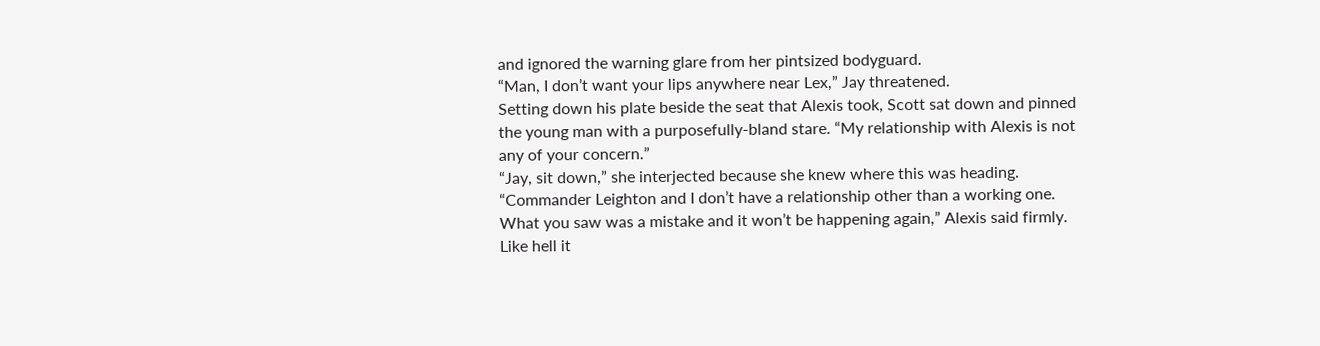and ignored the warning glare from her pintsized bodyguard.
“Man, I don’t want your lips anywhere near Lex,” Jay threatened.
Setting down his plate beside the seat that Alexis took, Scott sat down and pinned the young man with a purposefully-bland stare. “My relationship with Alexis is not any of your concern.”
“Jay, sit down,” she interjected because she knew where this was heading. “Commander Leighton and I don’t have a relationship other than a working one. What you saw was a mistake and it won’t be happening again,” Alexis said firmly.
Like hell it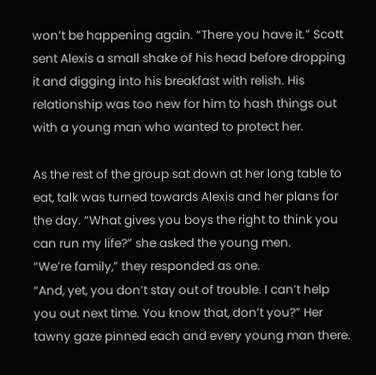won’t be happening again. “There you have it.” Scott sent Alexis a small shake of his head before dropping it and digging into his breakfast with relish. His relationship was too new for him to hash things out with a young man who wanted to protect her.

As the rest of the group sat down at her long table to eat, talk was turned towards Alexis and her plans for the day. “What gives you boys the right to think you can run my life?” she asked the young men.
“We’re family,” they responded as one.
“And, yet, you don’t stay out of trouble. I can’t help you out next time. You know that, don’t you?” Her tawny gaze pinned each and every young man there.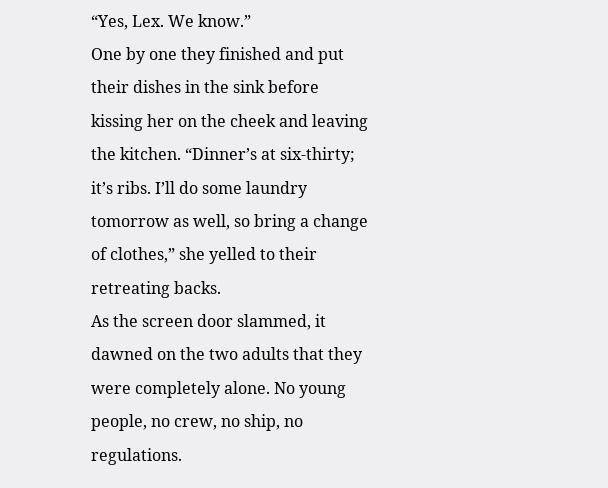“Yes, Lex. We know.”
One by one they finished and put their dishes in the sink before kissing her on the cheek and leaving the kitchen. “Dinner’s at six-thirty; it’s ribs. I’ll do some laundry tomorrow as well, so bring a change of clothes,” she yelled to their retreating backs.
As the screen door slammed, it dawned on the two adults that they were completely alone. No young people, no crew, no ship, no regulations.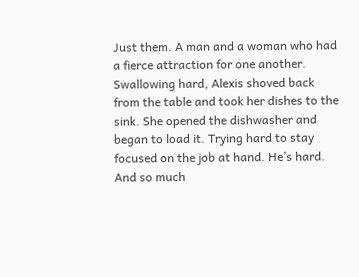Just them. A man and a woman who had a fierce attraction for one another.
Swallowing hard, Alexis shoved back from the table and took her dishes to the sink. She opened the dishwasher and began to load it. Trying hard to stay focused on the job at hand. He’s hard. And so much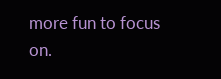more fun to focus on.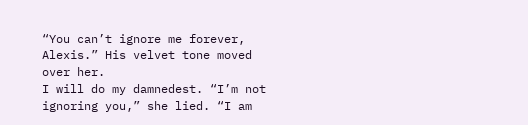“You can’t ignore me forever, Alexis.” His velvet tone moved over her.
I will do my damnedest. “I’m not ignoring you,” she lied. “I am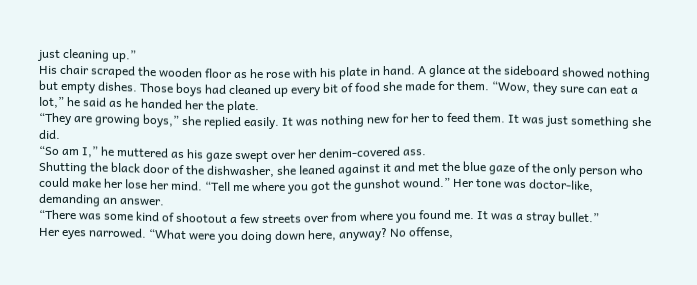just cleaning up.”
His chair scraped the wooden floor as he rose with his plate in hand. A glance at the sideboard showed nothing but empty dishes. Those boys had cleaned up every bit of food she made for them. “Wow, they sure can eat a lot,” he said as he handed her the plate.
“They are growing boys,” she replied easily. It was nothing new for her to feed them. It was just something she did.
“So am I,” he muttered as his gaze swept over her denim-covered ass.
Shutting the black door of the dishwasher, she leaned against it and met the blue gaze of the only person who could make her lose her mind. “Tell me where you got the gunshot wound.” Her tone was doctor-like, demanding an answer.
“There was some kind of shootout a few streets over from where you found me. It was a stray bullet.”
Her eyes narrowed. “What were you doing down here, anyway? No offense,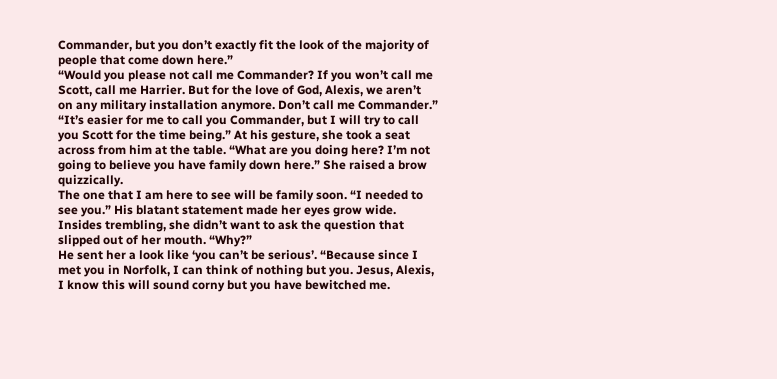Commander, but you don’t exactly fit the look of the majority of people that come down here.”
“Would you please not call me Commander? If you won’t call me Scott, call me Harrier. But for the love of God, Alexis, we aren’t on any military installation anymore. Don’t call me Commander.”
“It’s easier for me to call you Commander, but I will try to call you Scott for the time being.” At his gesture, she took a seat across from him at the table. “What are you doing here? I’m not going to believe you have family down here.” She raised a brow quizzically.
The one that I am here to see will be family soon. “I needed to see you.” His blatant statement made her eyes grow wide.
Insides trembling, she didn’t want to ask the question that slipped out of her mouth. “Why?”
He sent her a look like ‘you can’t be serious’. “Because since I met you in Norfolk, I can think of nothing but you. Jesus, Alexis, I know this will sound corny but you have bewitched me.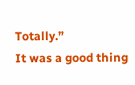Totally.”
It was a good thing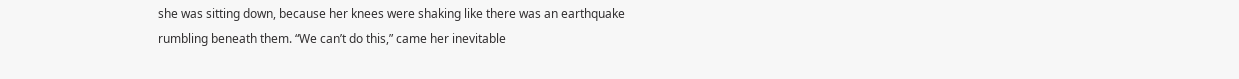she was sitting down, because her knees were shaking like there was an earthquake rumbling beneath them. “We can’t do this,” came her inevitable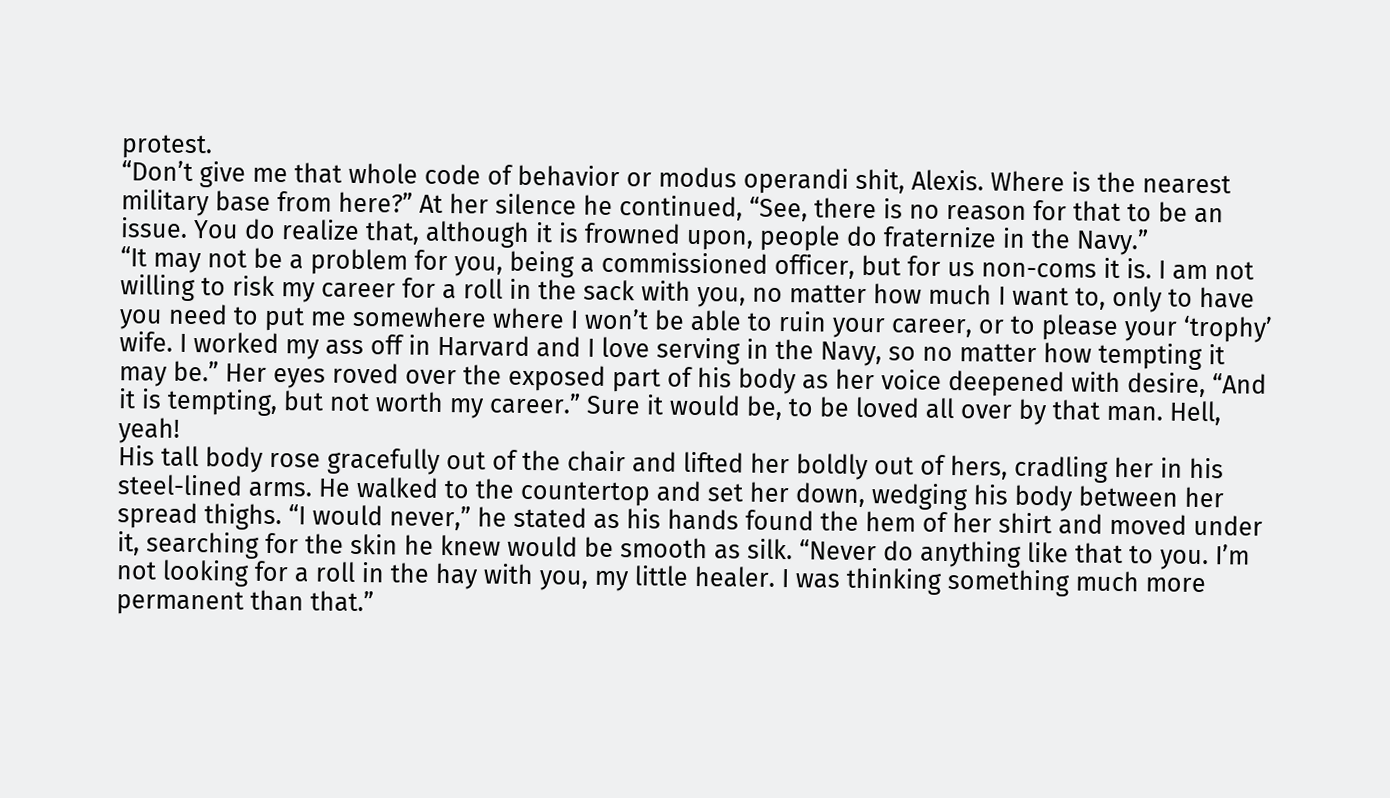protest.
“Don’t give me that whole code of behavior or modus operandi shit, Alexis. Where is the nearest military base from here?” At her silence he continued, “See, there is no reason for that to be an issue. You do realize that, although it is frowned upon, people do fraternize in the Navy.”
“It may not be a problem for you, being a commissioned officer, but for us non-coms it is. I am not willing to risk my career for a roll in the sack with you, no matter how much I want to, only to have you need to put me somewhere where I won’t be able to ruin your career, or to please your ‘trophy’ wife. I worked my ass off in Harvard and I love serving in the Navy, so no matter how tempting it may be.” Her eyes roved over the exposed part of his body as her voice deepened with desire, “And it is tempting, but not worth my career.” Sure it would be, to be loved all over by that man. Hell, yeah!
His tall body rose gracefully out of the chair and lifted her boldly out of hers, cradling her in his steel-lined arms. He walked to the countertop and set her down, wedging his body between her spread thighs. “I would never,” he stated as his hands found the hem of her shirt and moved under it, searching for the skin he knew would be smooth as silk. “Never do anything like that to you. I’m not looking for a roll in the hay with you, my little healer. I was thinking something much more permanent than that.”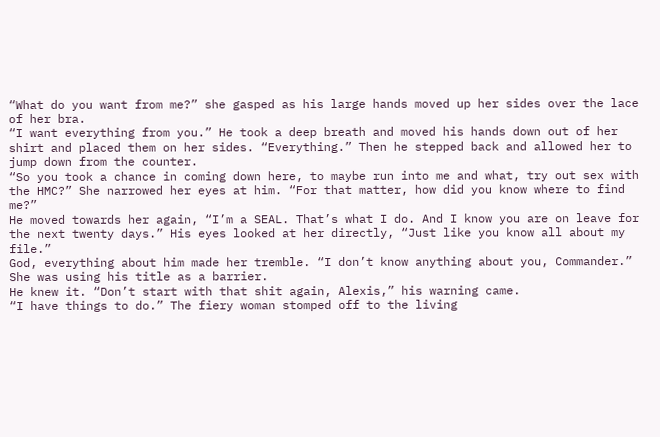“What do you want from me?” she gasped as his large hands moved up her sides over the lace of her bra.
“I want everything from you.” He took a deep breath and moved his hands down out of her shirt and placed them on her sides. “Everything.” Then he stepped back and allowed her to jump down from the counter.
“So you took a chance in coming down here, to maybe run into me and what, try out sex with the HMC?” She narrowed her eyes at him. “For that matter, how did you know where to find me?”
He moved towards her again, “I’m a SEAL. That’s what I do. And I know you are on leave for the next twenty days.” His eyes looked at her directly, “Just like you know all about my file.”
God, everything about him made her tremble. “I don’t know anything about you, Commander.” She was using his title as a barrier.
He knew it. “Don’t start with that shit again, Alexis,” his warning came.
“I have things to do.” The fiery woman stomped off to the living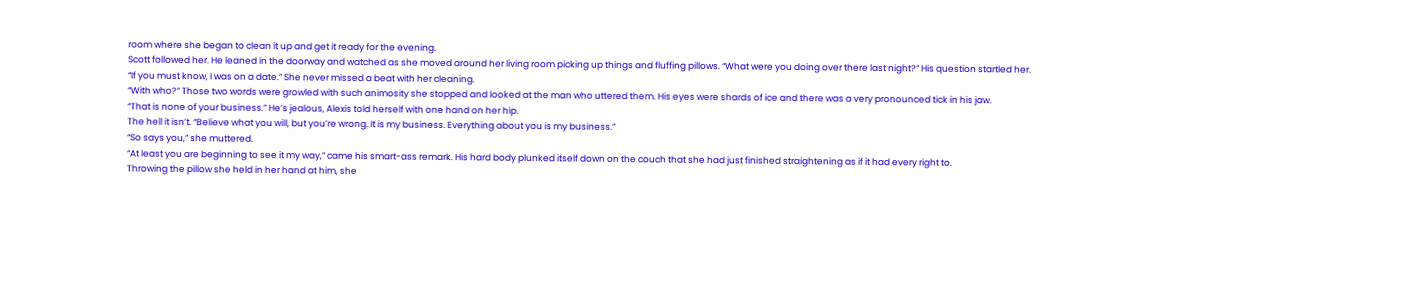room where she began to clean it up and get it ready for the evening.
Scott followed her. He leaned in the doorway and watched as she moved around her living room picking up things and fluffing pillows. “What were you doing over there last night?” His question startled her.
“If you must know, I was on a date.” She never missed a beat with her cleaning.
“With who?” Those two words were growled with such animosity she stopped and looked at the man who uttered them. His eyes were shards of ice and there was a very pronounced tick in his jaw.
“That is none of your business.” He’s jealous, Alexis told herself with one hand on her hip.
The hell it isn’t. “Believe what you will, but you’re wrong. It is my business. Everything about you is my business.”
“So says you,” she muttered.
“At least you are beginning to see it my way,” came his smart-ass remark. His hard body plunked itself down on the couch that she had just finished straightening as if it had every right to.
Throwing the pillow she held in her hand at him, she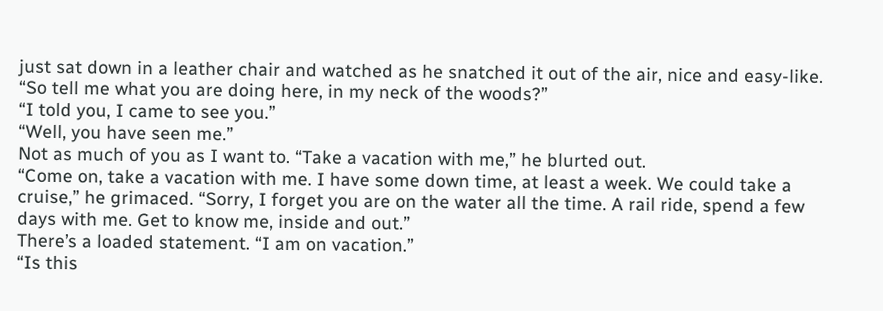just sat down in a leather chair and watched as he snatched it out of the air, nice and easy-like. “So tell me what you are doing here, in my neck of the woods?”
“I told you, I came to see you.”
“Well, you have seen me.”
Not as much of you as I want to. “Take a vacation with me,” he blurted out.
“Come on, take a vacation with me. I have some down time, at least a week. We could take a cruise,” he grimaced. “Sorry, I forget you are on the water all the time. A rail ride, spend a few days with me. Get to know me, inside and out.”
There’s a loaded statement. “I am on vacation.”
“Is this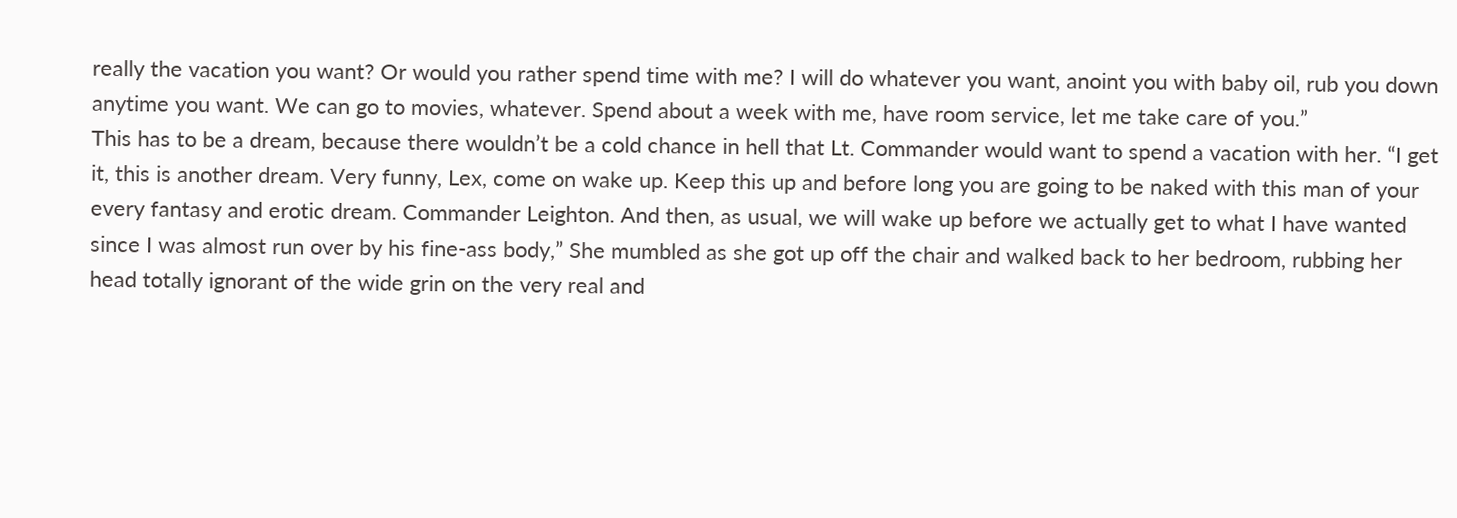really the vacation you want? Or would you rather spend time with me? I will do whatever you want, anoint you with baby oil, rub you down anytime you want. We can go to movies, whatever. Spend about a week with me, have room service, let me take care of you.”
This has to be a dream, because there wouldn’t be a cold chance in hell that Lt. Commander would want to spend a vacation with her. “I get it, this is another dream. Very funny, Lex, come on wake up. Keep this up and before long you are going to be naked with this man of your every fantasy and erotic dream. Commander Leighton. And then, as usual, we will wake up before we actually get to what I have wanted since I was almost run over by his fine-ass body,” She mumbled as she got up off the chair and walked back to her bedroom, rubbing her head totally ignorant of the wide grin on the very real and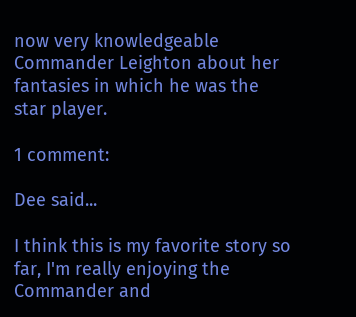now very knowledgeable Commander Leighton about her fantasies in which he was the star player.

1 comment:

Dee said...

I think this is my favorite story so far, I'm really enjoying the Commander and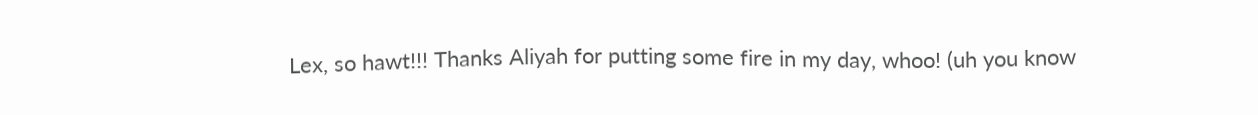Lex, so hawt!!! Thanks Aliyah for putting some fire in my day, whoo! (uh you know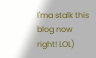I'ma stalk this blog now right! LOL)